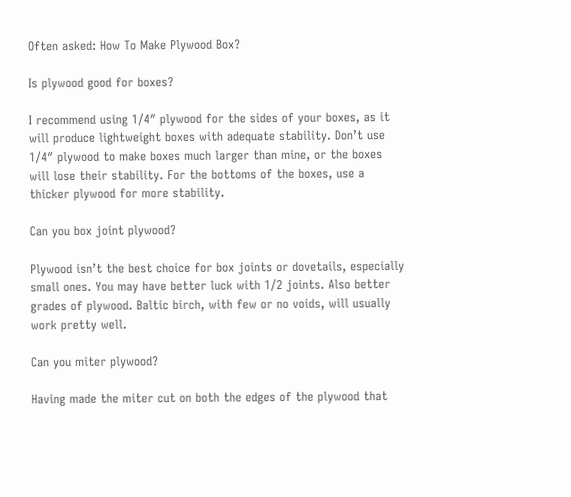Often asked: How To Make Plywood Box?

Is plywood good for boxes?

I recommend using 1/4″ plywood for the sides of your boxes, as it will produce lightweight boxes with adequate stability. Don’t use 1/4″ plywood to make boxes much larger than mine, or the boxes will lose their stability. For the bottoms of the boxes, use a thicker plywood for more stability.

Can you box joint plywood?

Plywood isn’t the best choice for box joints or dovetails, especially small ones. You may have better luck with 1/2 joints. Also better grades of plywood. Baltic birch, with few or no voids, will usually work pretty well.

Can you miter plywood?

Having made the miter cut on both the edges of the plywood that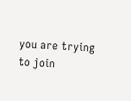you are trying to join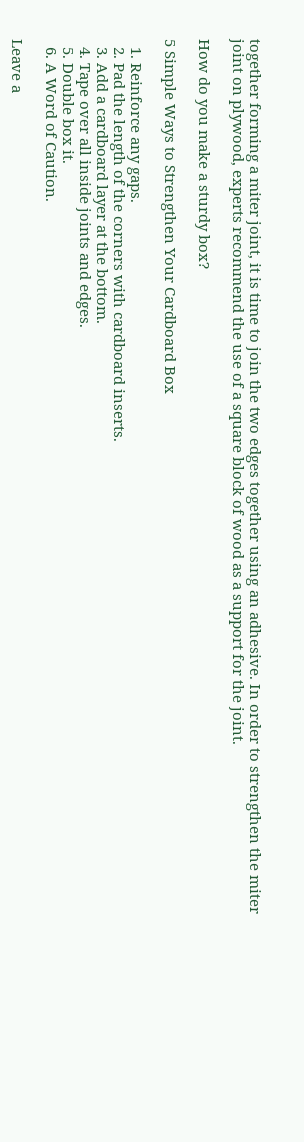together forming a miter joint, it is time to join the two edges together using an adhesive. In order to strengthen the miter joint on plywood, experts recommend the use of a square block of wood as a support for the joint.

How do you make a sturdy box?

5 Simple Ways to Strengthen Your Cardboard Box

  1. Reinforce any gaps.
  2. Pad the length of the corners with cardboard inserts.
  3. Add a cardboard layer at the bottom.
  4. Tape over all inside joints and edges.
  5. Double box it.
  6. A Word of Caution.

Leave a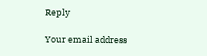Reply

Your email address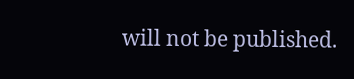will not be published.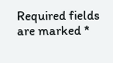Required fields are marked *